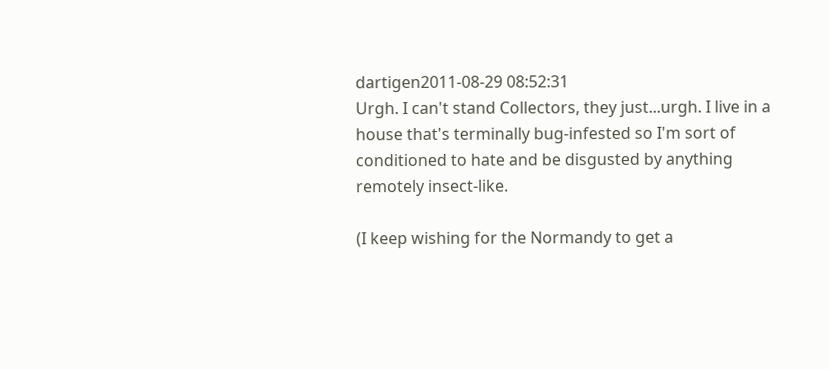dartigen2011-08-29 08:52:31
Urgh. I can't stand Collectors, they just...urgh. I live in a house that's terminally bug-infested so I'm sort of conditioned to hate and be disgusted by anything remotely insect-like.

(I keep wishing for the Normandy to get a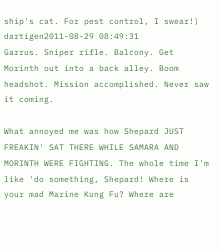ship's cat. For pest control, I swear!)
dartigen2011-08-29 08:49:31
Garrus. Sniper rifle. Balcony. Get Morinth out into a back alley. Boom headshot. Mission accomplished. Never saw it coming.

What annoyed me was how Shepard JUST FREAKIN' SAT THERE WHILE SAMARA AND MORINTH WERE FIGHTING. The whole time I'm like 'do something, Shepard! Where is your mad Marine Kung Fu? Where are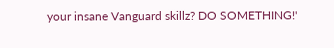your insane Vanguard skillz? DO SOMETHING!'